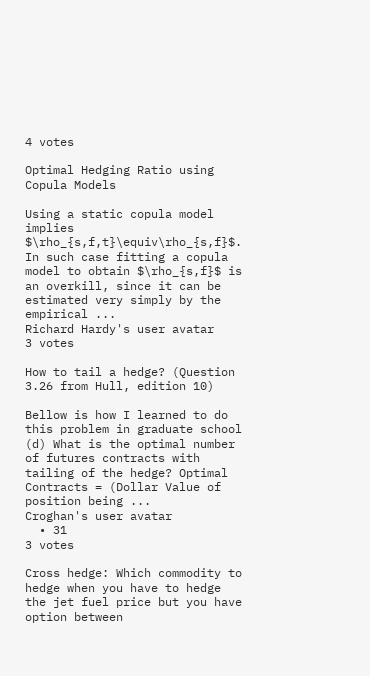4 votes

Optimal Hedging Ratio using Copula Models

Using a static copula model implies $\rho_{s,f,t}\equiv\rho_{s,f}$. In such case fitting a copula model to obtain $\rho_{s,f}$ is an overkill, since it can be estimated very simply by the empirical ...
Richard Hardy's user avatar
3 votes

How to tail a hedge? (Question 3.26 from Hull, edition 10)

Bellow is how I learned to do this problem in graduate school (d) What is the optimal number of futures contracts with tailing of the hedge? Optimal Contracts = (Dollar Value of position being ...
Croghan's user avatar
  • 31
3 votes

Cross hedge: Which commodity to hedge when you have to hedge the jet fuel price but you have option between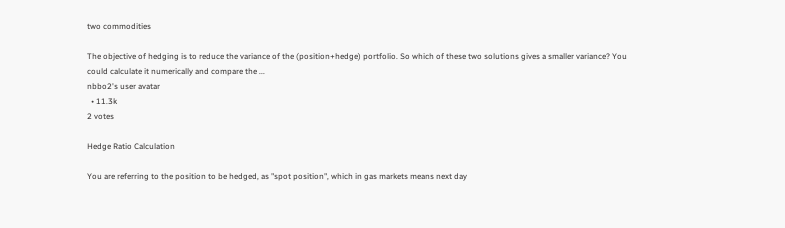two commodities

The objective of hedging is to reduce the variance of the (position+hedge) portfolio. So which of these two solutions gives a smaller variance? You could calculate it numerically and compare the ...
nbbo2's user avatar
  • 11.3k
2 votes

Hedge Ratio Calculation

You are referring to the position to be hedged, as "spot position", which in gas markets means next day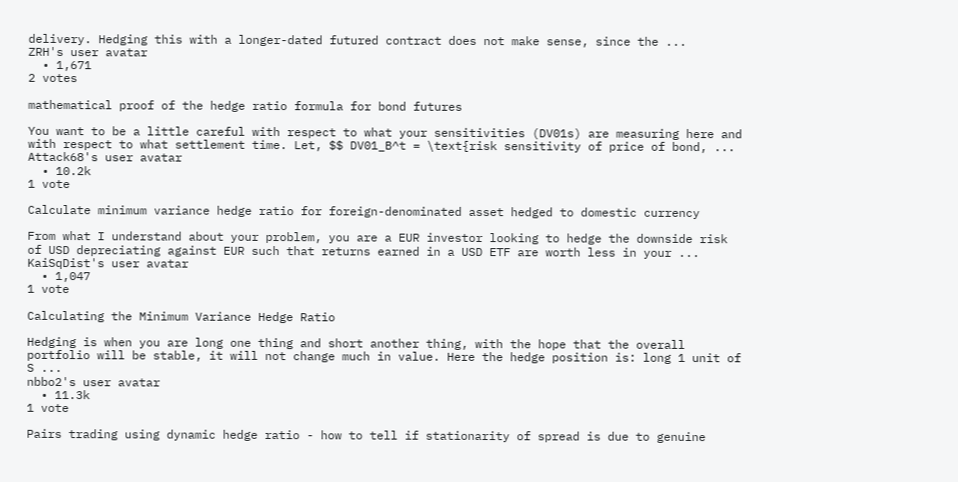delivery. Hedging this with a longer-dated futured contract does not make sense, since the ...
ZRH's user avatar
  • 1,671
2 votes

mathematical proof of the hedge ratio formula for bond futures

You want to be a little careful with respect to what your sensitivities (DV01s) are measuring here and with respect to what settlement time. Let, $$ DV01_B^t = \text{risk sensitivity of price of bond, ...
Attack68's user avatar
  • 10.2k
1 vote

Calculate minimum variance hedge ratio for foreign-denominated asset hedged to domestic currency

From what I understand about your problem, you are a EUR investor looking to hedge the downside risk of USD depreciating against EUR such that returns earned in a USD ETF are worth less in your ...
KaiSqDist's user avatar
  • 1,047
1 vote

Calculating the Minimum Variance Hedge Ratio

Hedging is when you are long one thing and short another thing, with the hope that the overall portfolio will be stable, it will not change much in value. Here the hedge position is: long 1 unit of S ...
nbbo2's user avatar
  • 11.3k
1 vote

Pairs trading using dynamic hedge ratio - how to tell if stationarity of spread is due to genuine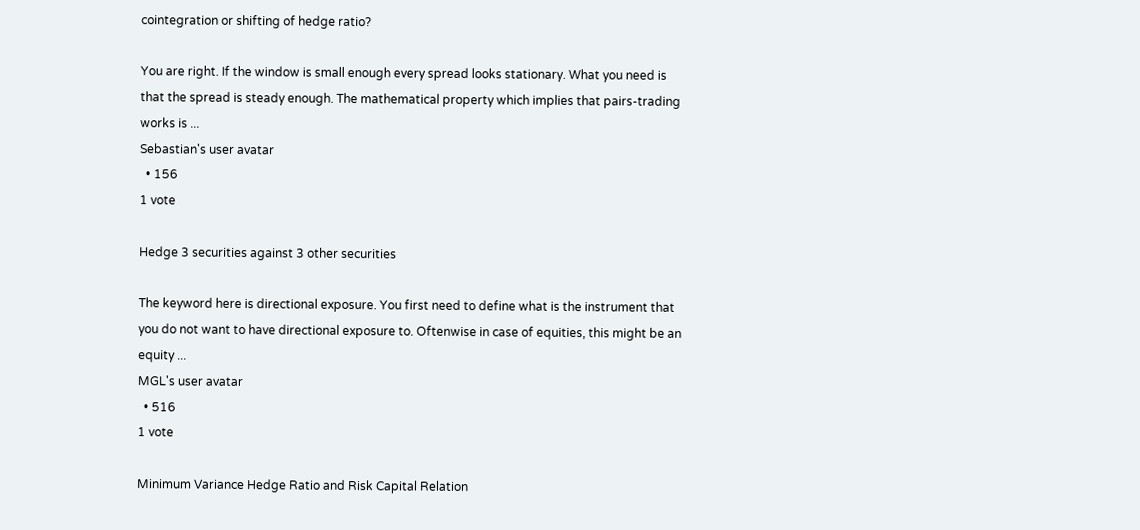cointegration or shifting of hedge ratio?

You are right. If the window is small enough every spread looks stationary. What you need is that the spread is steady enough. The mathematical property which implies that pairs-trading works is ...
Sebastian's user avatar
  • 156
1 vote

Hedge 3 securities against 3 other securities

The keyword here is directional exposure. You first need to define what is the instrument that you do not want to have directional exposure to. Oftenwise in case of equities, this might be an equity ...
MGL's user avatar
  • 516
1 vote

Minimum Variance Hedge Ratio and Risk Capital Relation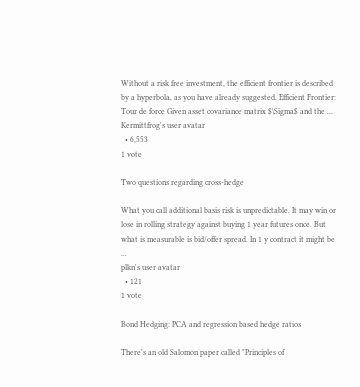Without a risk free investment, the efficient frontier is described by a hyperbola, as you have already suggested. Efficient Frontier: Tour de force Given asset covariance matrix $\Sigma$ and the ...
Kermittfrog's user avatar
  • 6,553
1 vote

Two questions regarding cross-hedge

What you call additional basis risk is unpredictable. It may win or lose in rolling strategy against buying 1 year futures once. But what is measurable is bid/offer spread. In 1 y contract it might be ...
plkn's user avatar
  • 121
1 vote

Bond Hedging: PCA and regression based hedge ratios

There's an old Salomon paper called "Principles of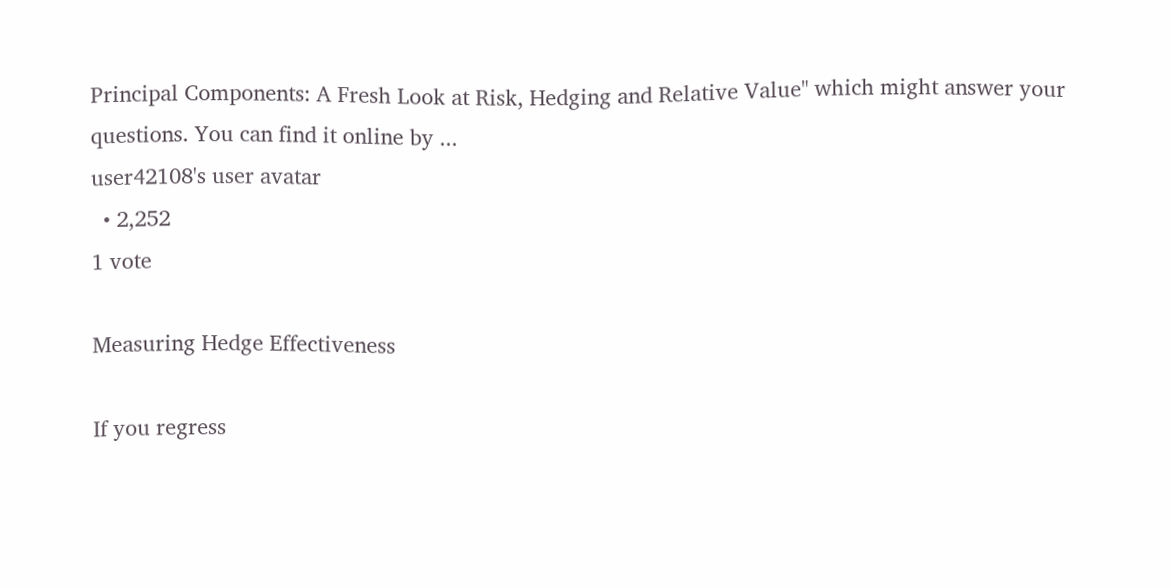Principal Components: A Fresh Look at Risk, Hedging and Relative Value" which might answer your questions. You can find it online by ...
user42108's user avatar
  • 2,252
1 vote

Measuring Hedge Effectiveness

If you regress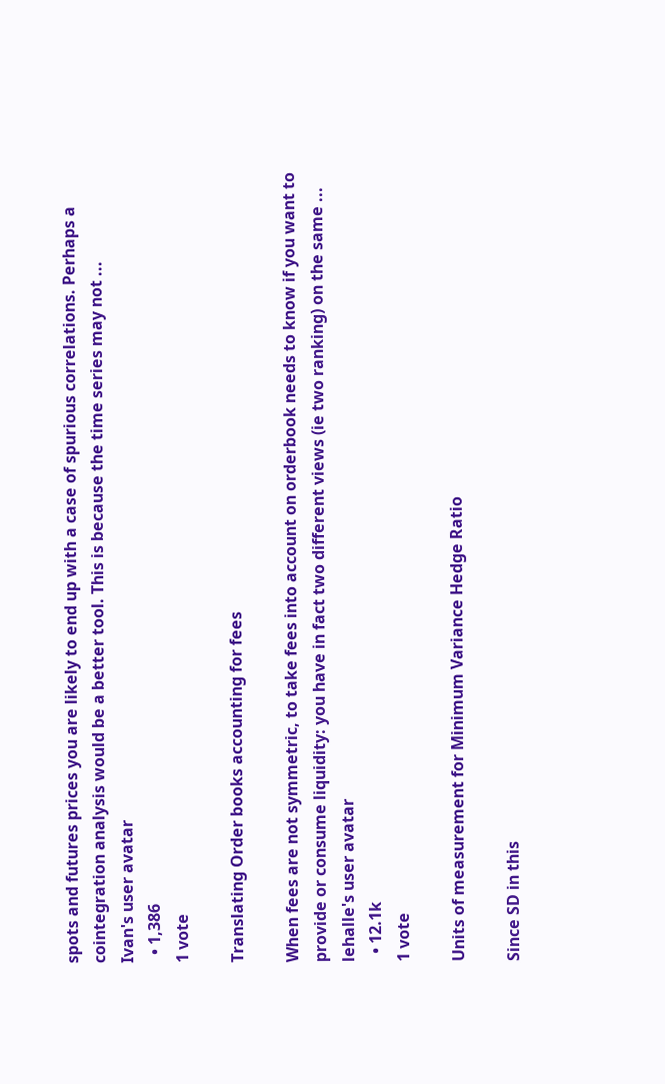spots and futures prices you are likely to end up with a case of spurious correlations. Perhaps a cointegration analysis would be a better tool. This is because the time series may not ...
Ivan's user avatar
  • 1,386
1 vote

Translating Order books accounting for fees

When fees are not symmetric, to take fees into account on orderbook needs to know if you want to provide or consume liquidity: you have in fact two different views (ie two ranking) on the same ...
lehalle's user avatar
  • 12.1k
1 vote

Units of measurement for Minimum Variance Hedge Ratio

Since SD in this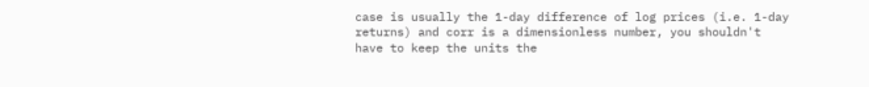case is usually the 1-day difference of log prices (i.e. 1-day returns) and corr is a dimensionless number, you shouldn't have to keep the units the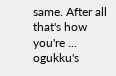same. After all that's how you're ...
ogukku's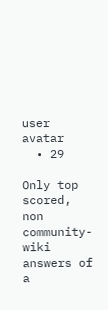user avatar
  • 29

Only top scored, non community-wiki answers of a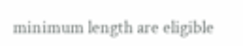minimum length are eligible